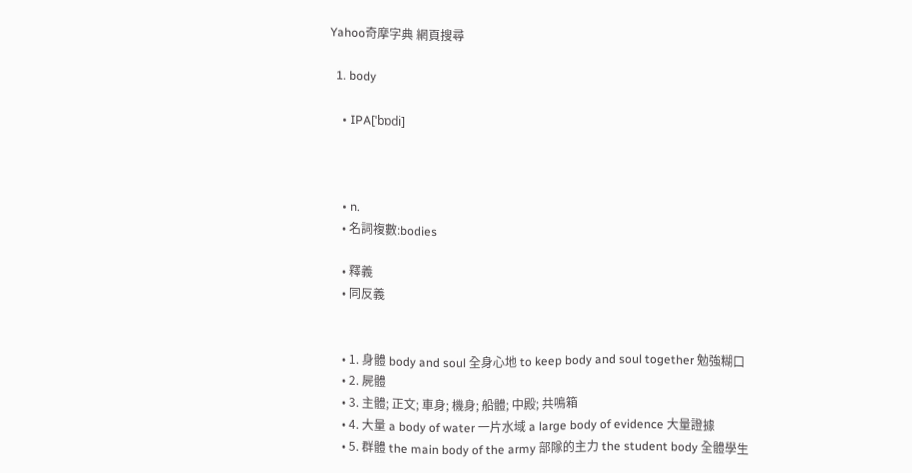Yahoo奇摩字典 網頁搜尋

  1. body

    • IPA[ˈbɒdi]



    • n.
    • 名詞複數:bodies

    • 釋義
    • 同反義


    • 1. 身體 body and soul 全身心地 to keep body and soul together 勉強糊口
    • 2. 屍體
    • 3. 主體; 正文; 車身; 機身; 船體; 中殿; 共鳴箱
    • 4. 大量 a body of water 一片水域 a large body of evidence 大量證據
    • 5. 群體 the main body of the army 部隊的主力 the student body 全體學生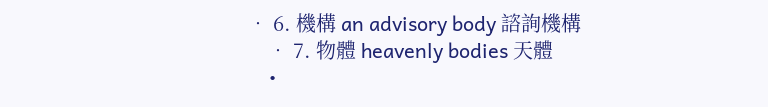• 6. 機構 an advisory body 諮詢機構
    • 7. 物體 heavenly bodies 天體
    •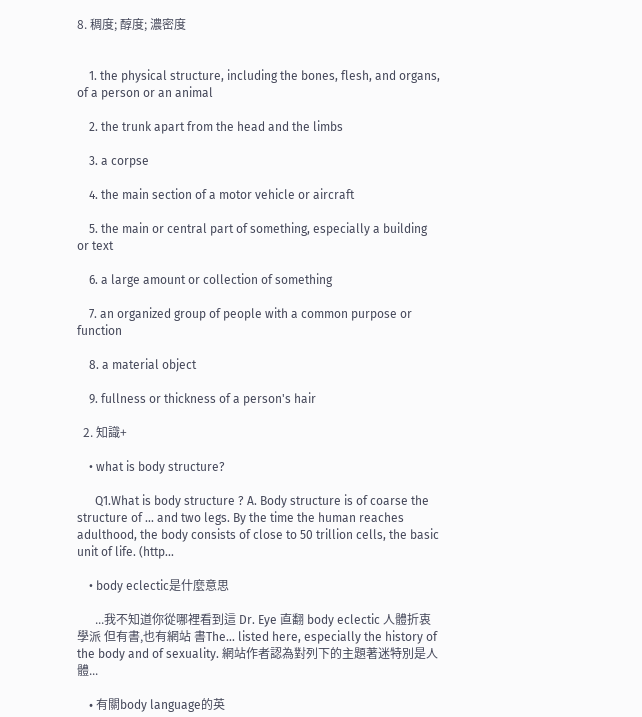8. 稠度; 醇度; 濃密度


    1. the physical structure, including the bones, flesh, and organs, of a person or an animal

    2. the trunk apart from the head and the limbs

    3. a corpse

    4. the main section of a motor vehicle or aircraft

    5. the main or central part of something, especially a building or text

    6. a large amount or collection of something

    7. an organized group of people with a common purpose or function

    8. a material object

    9. fullness or thickness of a person's hair

  2. 知識+

    • what is body structure?

      Q1.What is body structure ? A. Body structure is of coarse the structure of ... and two legs. By the time the human reaches adulthood, the body consists of close to 50 trillion cells, the basic unit of life. (http...

    • body eclectic是什麼意思

      ...我不知道你從哪裡看到這 Dr. Eye 直翻 body eclectic 人體折衷學派 但有書,也有網站 書The... listed here, especially the history of the body and of sexuality. 網站作者認為對列下的主題著迷特別是人體...

    • 有關body language的英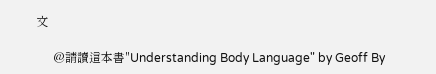文

      @請讀這本書"Understanding Body Language" by Geoff By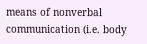means of nonverbal communication (i.e. body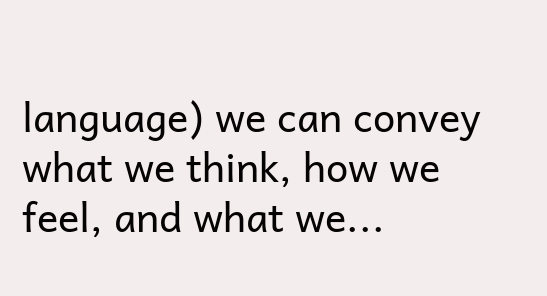language) we can convey what we think, how we feel, and what we...